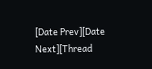[Date Prev][Date Next][Thread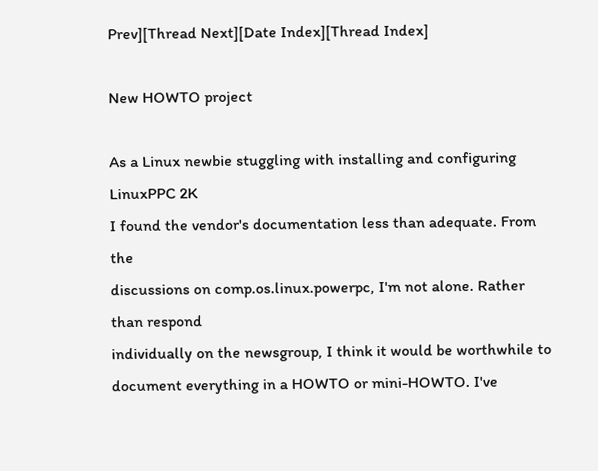Prev][Thread Next][Date Index][Thread Index]

New HOWTO project

As a Linux newbie stuggling with installing and configuring LinuxPPC 2K
I found the vendor's documentation less than adequate. From the
discussions on comp.os.linux.powerpc, I'm not alone. Rather than respond
individually on the newsgroup, I think it would be worthwhile to
document everything in a HOWTO or mini-HOWTO. I've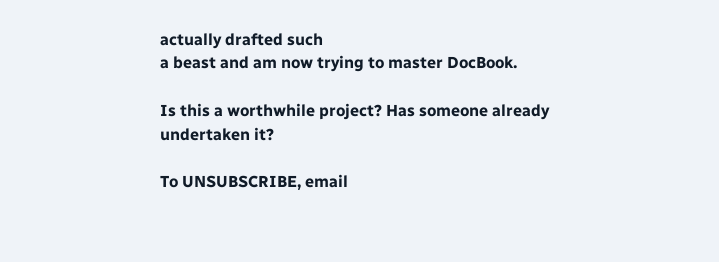actually drafted such
a beast and am now trying to master DocBook.

Is this a worthwhile project? Has someone already undertaken it?

To UNSUBSCRIBE, email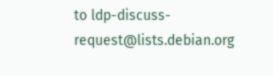to ldp-discuss-request@lists.debian.org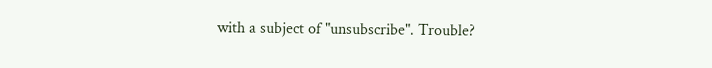with a subject of "unsubscribe". Trouble?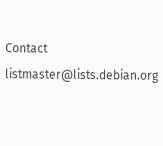Contact listmaster@lists.debian.org